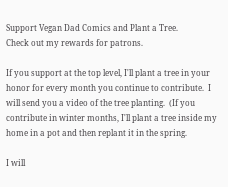Support Vegan Dad Comics and Plant a Tree.
Check out my rewards for patrons.

If you support at the top level, I'll plant a tree in your honor for every month you continue to contribute.  I will send you a video of the tree planting.  (If you contribute in winter months, I'll plant a tree inside my home in a pot and then replant it in the spring.

I will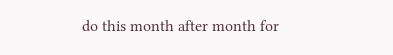do this month after month for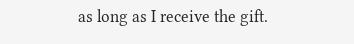as long as I receive the gift.